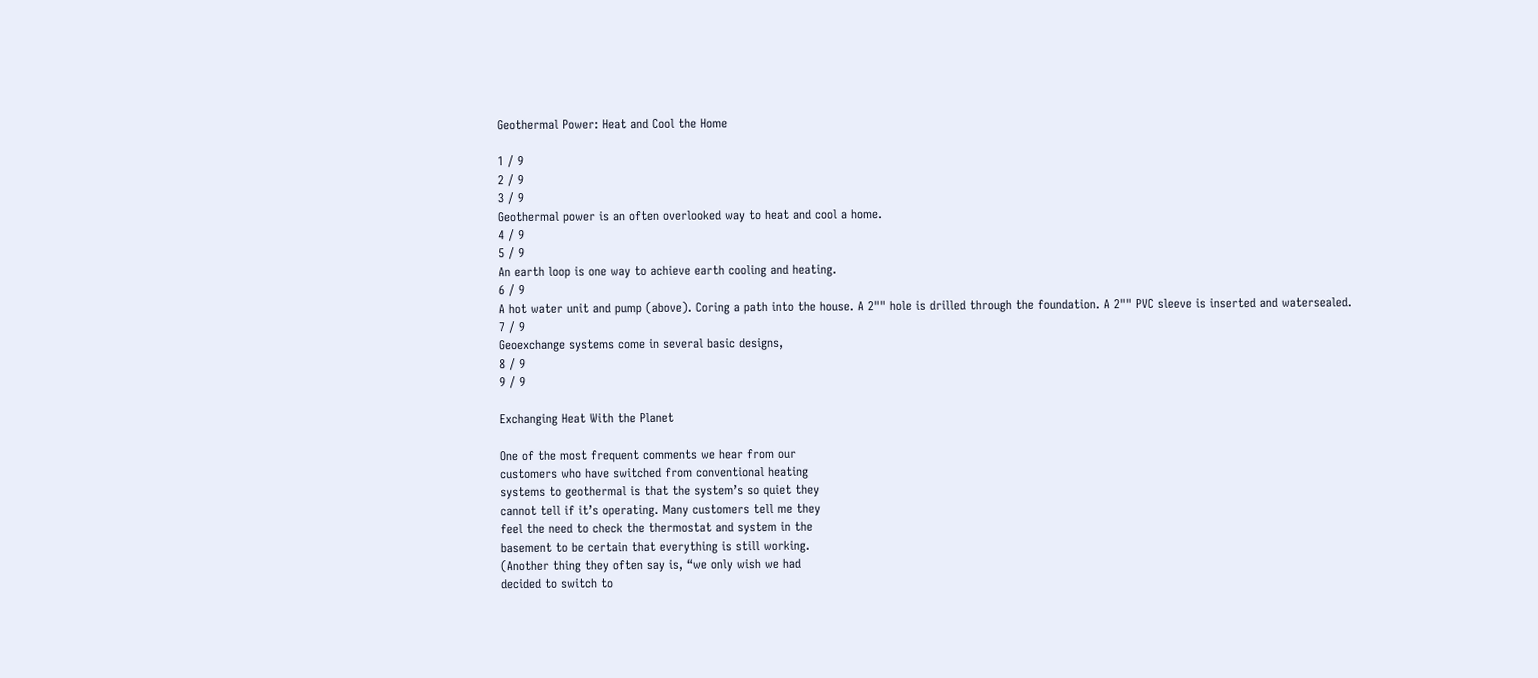Geothermal Power: Heat and Cool the Home

1 / 9
2 / 9
3 / 9
Geothermal power is an often overlooked way to heat and cool a home.
4 / 9
5 / 9
An earth loop is one way to achieve earth cooling and heating.
6 / 9
A hot water unit and pump (above). Coring a path into the house. A 2"" hole is drilled through the foundation. A 2"" PVC sleeve is inserted and watersealed.
7 / 9
Geoexchange systems come in several basic designs,
8 / 9
9 / 9

Exchanging Heat With the Planet

One of the most frequent comments we hear from our
customers who have switched from conventional heating
systems to geothermal is that the system’s so quiet they
cannot tell if it’s operating. Many customers tell me they
feel the need to check the thermostat and system in the
basement to be certain that everything is still working.
(Another thing they often say is, “we only wish we had
decided to switch to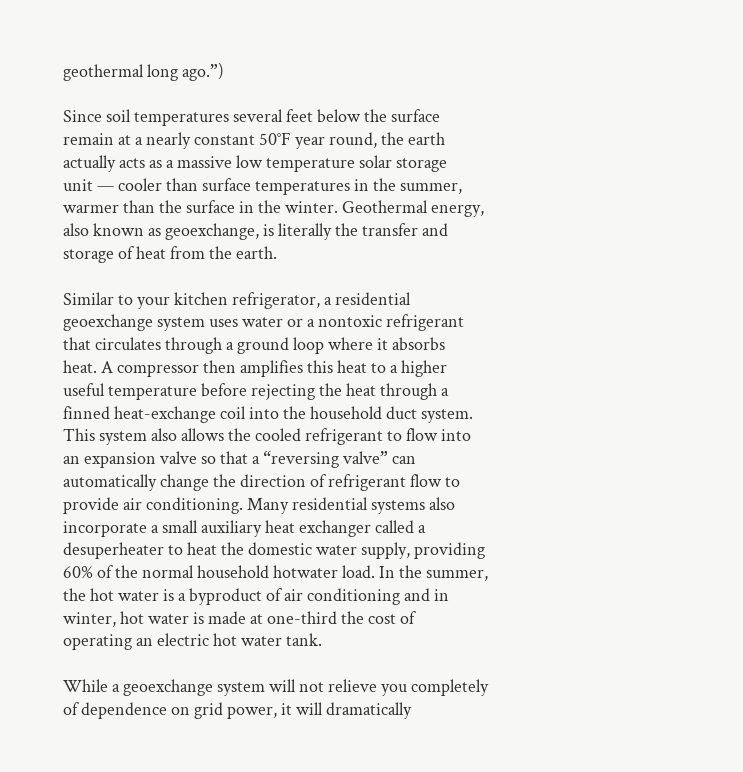geothermal long ago.”)

Since soil temperatures several feet below the surface
remain at a nearly constant 50°F year round, the earth
actually acts as a massive low temperature solar storage
unit — cooler than surface temperatures in the summer,
warmer than the surface in the winter. Geothermal energy,
also known as geoexchange, is literally the transfer and
storage of heat from the earth.

Similar to your kitchen refrigerator, a residential
geoexchange system uses water or a nontoxic refrigerant
that circulates through a ground loop where it absorbs
heat. A compressor then amplifies this heat to a higher
useful temperature before rejecting the heat through a
finned heat-exchange coil into the household duct system.
This system also allows the cooled refrigerant to flow into
an expansion valve so that a “reversing valve” can
automatically change the direction of refrigerant flow to
provide air conditioning. Many residential systems also
incorporate a small auxiliary heat exchanger called a
desuperheater to heat the domestic water supply, providing
60% of the normal household hotwater load. In the summer,
the hot water is a byproduct of air conditioning and in
winter, hot water is made at one-third the cost of
operating an electric hot water tank.

While a geoexchange system will not relieve you completely
of dependence on grid power, it will dramatically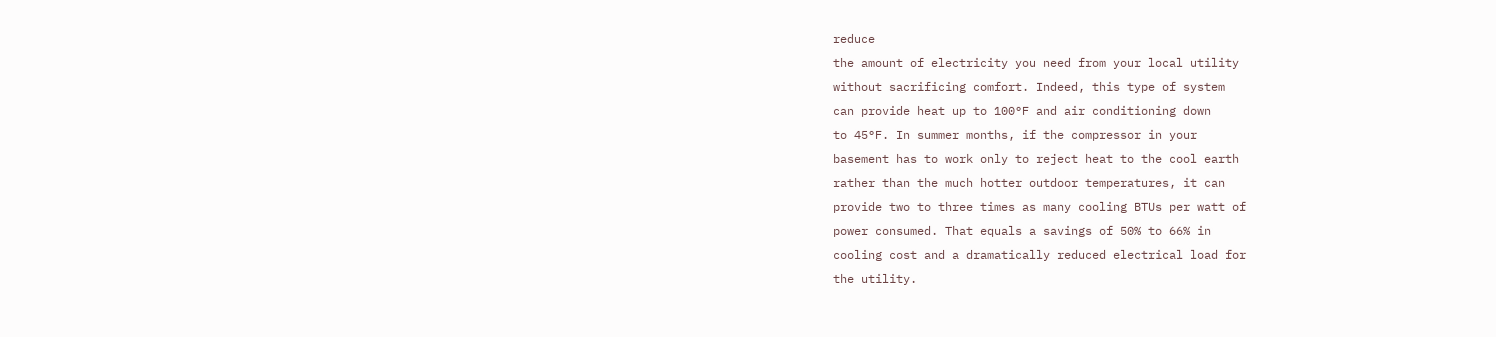reduce
the amount of electricity you need from your local utility
without sacrificing comfort. Indeed, this type of system
can provide heat up to 100°F and air conditioning down
to 45°F. In summer months, if the compressor in your
basement has to work only to reject heat to the cool earth
rather than the much hotter outdoor temperatures, it can
provide two to three times as many cooling BTUs per watt of
power consumed. That equals a savings of 50% to 66% in
cooling cost and a dramatically reduced electrical load for
the utility.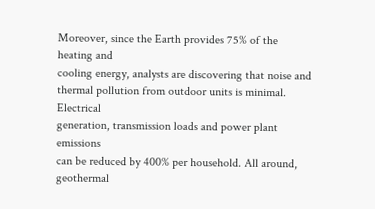Moreover, since the Earth provides 75% of the heating and
cooling energy, analysts are discovering that noise and
thermal pollution from outdoor units is minimal. Electrical
generation, transmission loads and power plant emissions
can be reduced by 400% per household. All around,
geothermal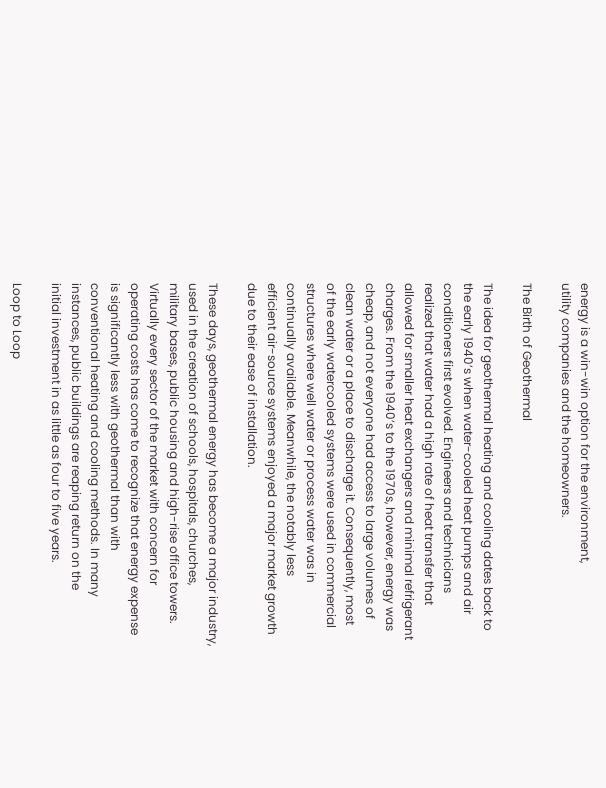energy is a win-win option for the environment,
utility companies and the homeowners.

The Birth of Geothermal

The idea for geothermal heating and cooling dates back to
the early 1940’s when water-cooled heat pumps and air
conditioners first evolved. Engineers and technicians
realized that water had a high rate of heat transfer that
allowed for smaller heat exchangers and minimal refrigerant
charges. From the 1940’s to the 1970s, however, energy was
cheap, and not everyone had access to large volumes of
clean water or a place to discharge it. Consequently, most
of the early watercooled systems were used in commercial
structures where well water or process water was in
continually available. Meanwhile, the notably less
efficient air-source systems enjoyed a major market growth
due to their ease of installation.

These days, geothermal energy has become a major industry,
used in the creation of schools, hospitals, churches,
military bases, public housing and high-rise office towers.
Virtually every sector of the market with concern for
operating costs has come to recognize that energy expense
is significantly less with geothermal than with
conventional heating and cooling methods. In many
instances, public buildings are reaping return on the
initial investment in as little as four to five years.

Loop to Loop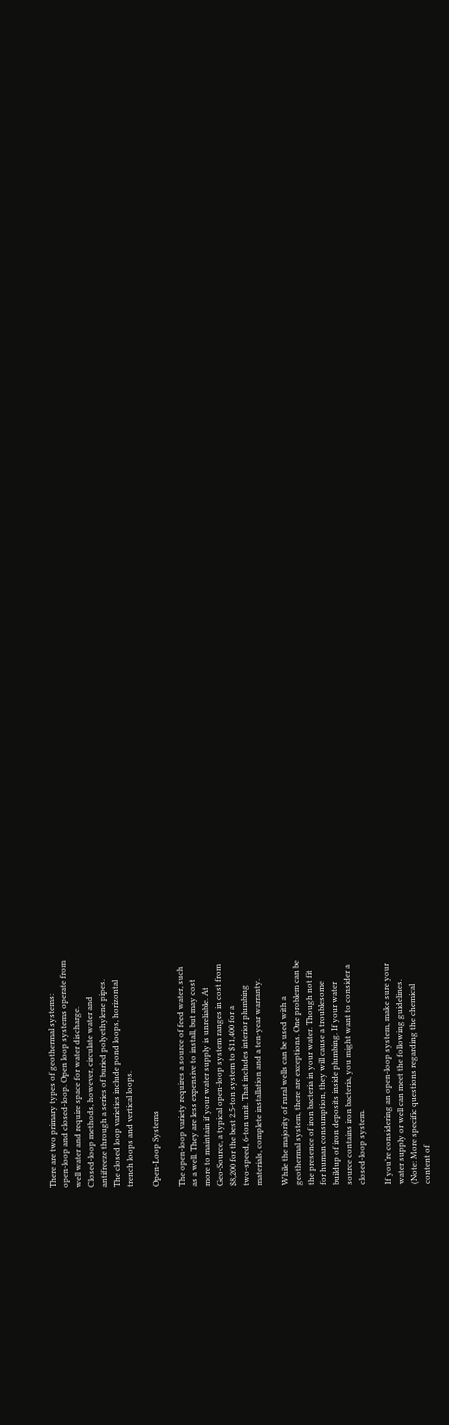There are two primary types of geothermal systems:
open-loop and closed-loop. Open loop systems operate from
well water and require space for water discharge.
Closed-loop methods, however, circulate water and
antifreeze through a series of buried polyethylene pipes.
The closed loop varieties include pond loops, horizontal
trench loops and vertical loops.

Open-Loop Systems

The open-loop variety requires a source of feed water, such
as a well. They are less expensive to install, but may cost
more to maintain if your water supply is unreliable. At
Geo-Source, a typical open-loop system ranges in cost from
$8,200 for the best 2.5-ton system to $11,400 for a
two-speed, 6-ton unit. That includes interior plumbing
materials, complete installation and a ten-year warranty.

While the majority of rural wells can be used with a
geothermal system, there are exceptions. One problem can be
the presence of iron bacteria in your water. Though not fit
for human consumption, they will cause a troublesome
buildup of iron deposits inside plumbing. If your water
source contains iron bacteria, you might want to consider a
closed-loop system.

If you’re considering an open-loop system, make sure your
water supply or well can meet the following guidelines.
(Note: More specific questions regarding the chemical
content of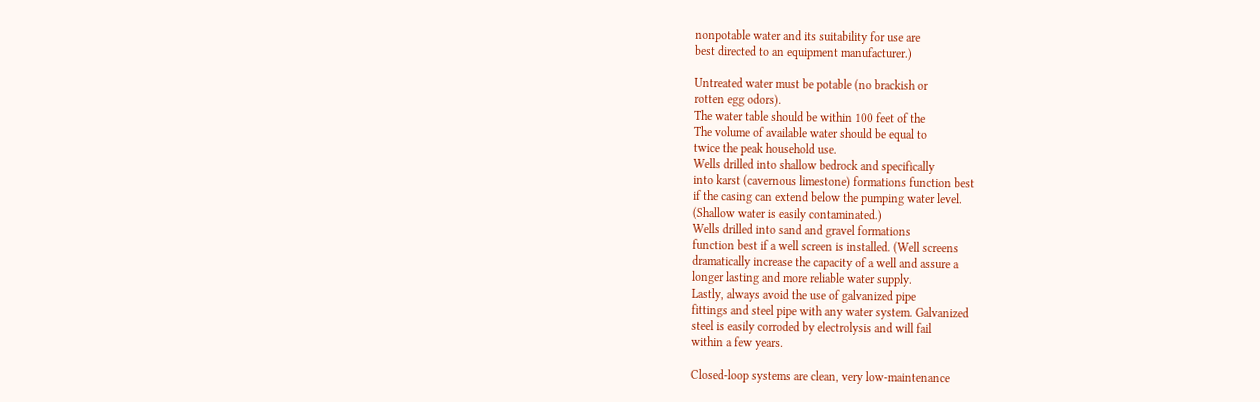nonpotable water and its suitability for use are
best directed to an equipment manufacturer.)

Untreated water must be potable (no brackish or
rotten egg odors).
The water table should be within 100 feet of the
The volume of available water should be equal to
twice the peak household use.
Wells drilled into shallow bedrock and specifically
into karst (cavernous limestone) formations function best
if the casing can extend below the pumping water level.
(Shallow water is easily contaminated.)
Wells drilled into sand and gravel formations
function best if a well screen is installed. (Well screens
dramatically increase the capacity of a well and assure a
longer lasting and more reliable water supply.
Lastly, always avoid the use of galvanized pipe
fittings and steel pipe with any water system. Galvanized
steel is easily corroded by electrolysis and will fail
within a few years.

Closed-loop systems are clean, very low-maintenance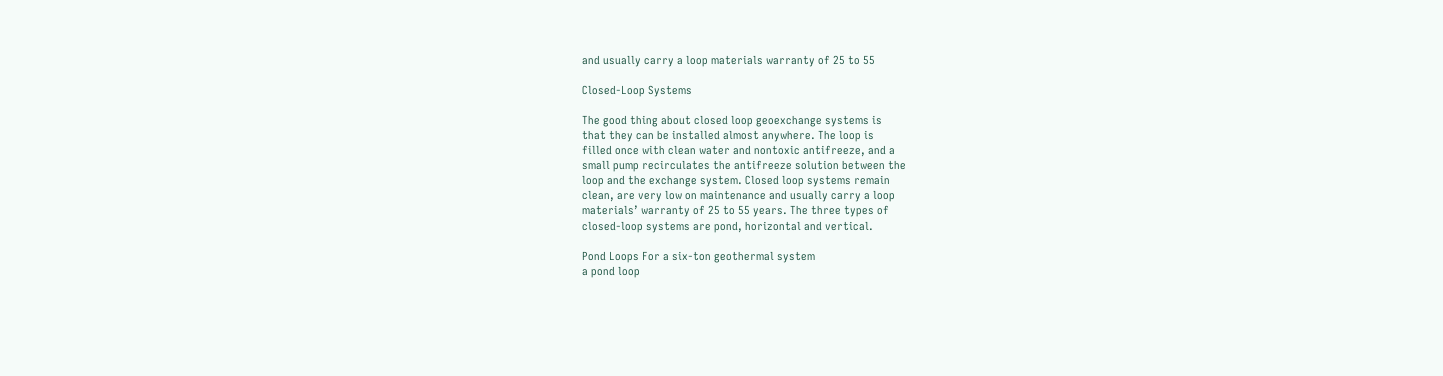and usually carry a loop materials warranty of 25 to 55

Closed-Loop Systems

The good thing about closed loop geoexchange systems is
that they can be installed almost anywhere. The loop is
filled once with clean water and nontoxic antifreeze, and a
small pump recirculates the antifreeze solution between the
loop and the exchange system. Closed loop systems remain
clean, are very low on maintenance and usually carry a loop
materials’ warranty of 25 to 55 years. The three types of
closed-loop systems are pond, horizontal and vertical.

Pond Loops For a six-ton geothermal system
a pond loop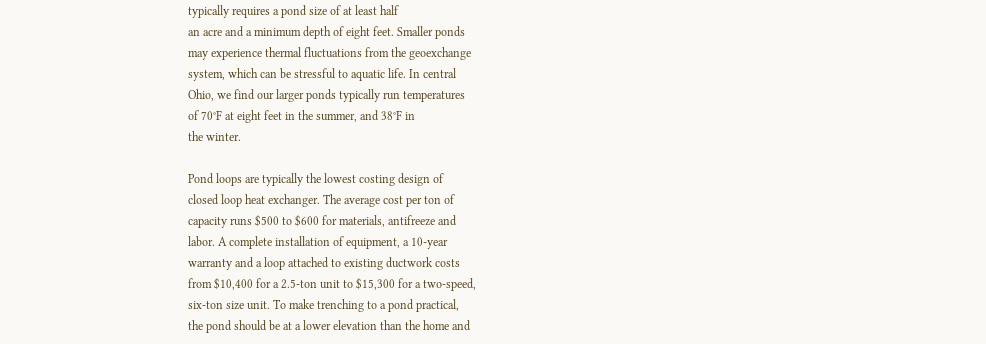typically requires a pond size of at least half
an acre and a minimum depth of eight feet. Smaller ponds
may experience thermal fluctuations from the geoexchange
system, which can be stressful to aquatic life. In central
Ohio, we find our larger ponds typically run temperatures
of 70°F at eight feet in the summer, and 38°F in
the winter.

Pond loops are typically the lowest costing design of
closed loop heat exchanger. The average cost per ton of
capacity runs $500 to $600 for materials, antifreeze and
labor. A complete installation of equipment, a 10-year
warranty and a loop attached to existing ductwork costs
from $10,400 for a 2.5-ton unit to $15,300 for a two-speed,
six-ton size unit. To make trenching to a pond practical,
the pond should be at a lower elevation than the home and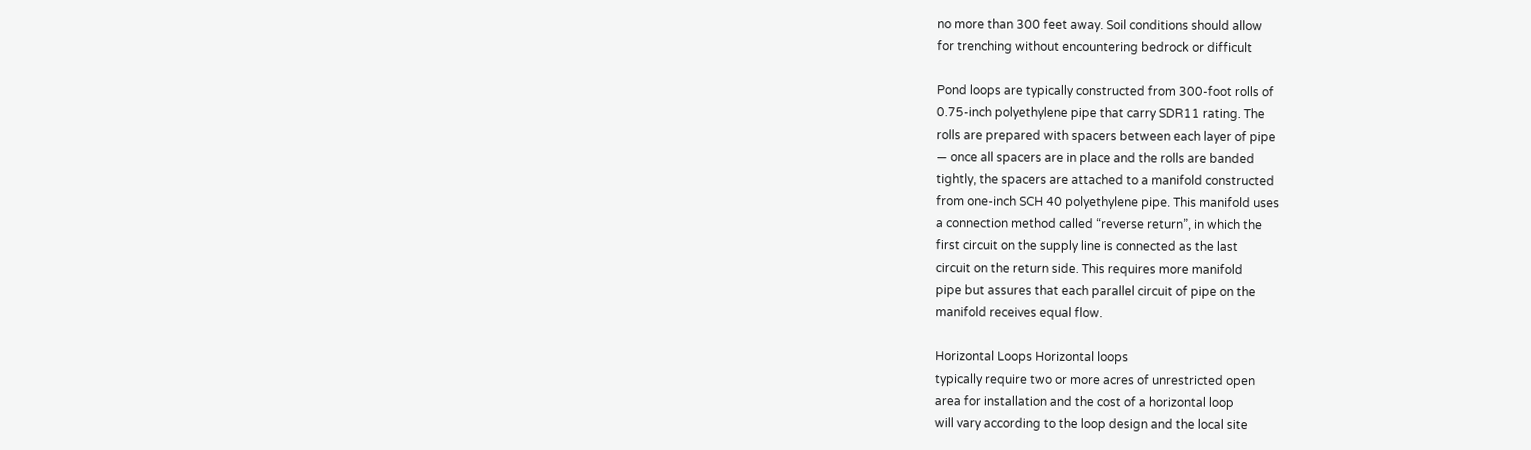no more than 300 feet away. Soil conditions should allow
for trenching without encountering bedrock or difficult

Pond loops are typically constructed from 300-foot rolls of
0.75-inch polyethylene pipe that carry SDR11 rating. The
rolls are prepared with spacers between each layer of pipe
— once all spacers are in place and the rolls are banded
tightly, the spacers are attached to a manifold constructed
from one-inch SCH 40 polyethylene pipe. This manifold uses
a connection method called “reverse return”, in which the
first circuit on the supply line is connected as the last
circuit on the return side. This requires more manifold
pipe but assures that each parallel circuit of pipe on the
manifold receives equal flow.

Horizontal Loops Horizontal loops
typically require two or more acres of unrestricted open
area for installation and the cost of a horizontal loop
will vary according to the loop design and the local site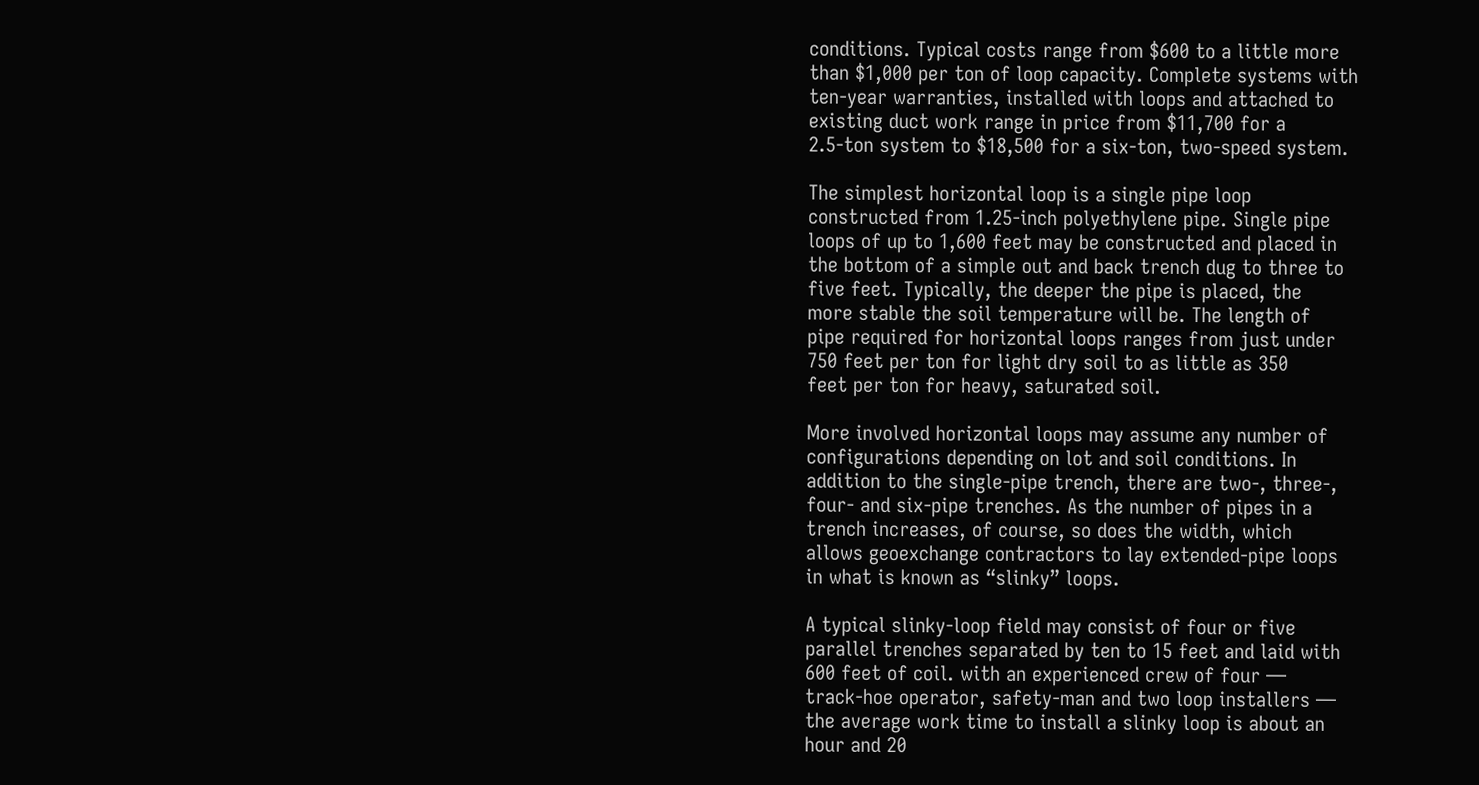conditions. Typical costs range from $600 to a little more
than $1,000 per ton of loop capacity. Complete systems with
ten-year warranties, installed with loops and attached to
existing duct work range in price from $11,700 for a
2.5-ton system to $18,500 for a six-ton, two-speed system.

The simplest horizontal loop is a single pipe loop
constructed from 1.25-inch polyethylene pipe. Single pipe
loops of up to 1,600 feet may be constructed and placed in
the bottom of a simple out and back trench dug to three to
five feet. Typically, the deeper the pipe is placed, the
more stable the soil temperature will be. The length of
pipe required for horizontal loops ranges from just under
750 feet per ton for light dry soil to as little as 350
feet per ton for heavy, saturated soil.

More involved horizontal loops may assume any number of
configurations depending on lot and soil conditions. In
addition to the single-pipe trench, there are two-, three-,
four- and six-pipe trenches. As the number of pipes in a
trench increases, of course, so does the width, which
allows geoexchange contractors to lay extended-pipe loops
in what is known as “slinky” loops.

A typical slinky-loop field may consist of four or five
parallel trenches separated by ten to 15 feet and laid with
600 feet of coil. with an experienced crew of four —
track-hoe operator, safety-man and two loop installers —
the average work time to install a slinky loop is about an
hour and 20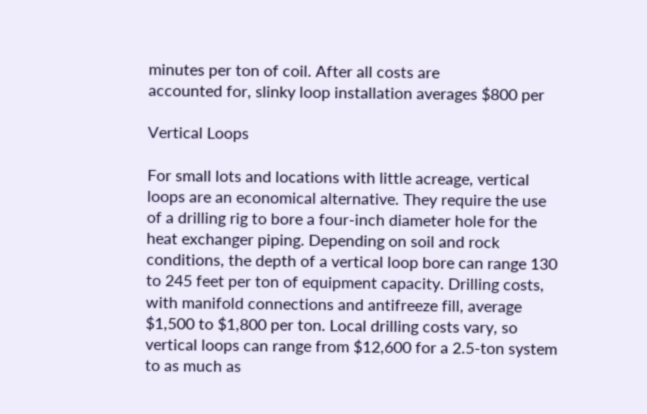minutes per ton of coil. After all costs are
accounted for, slinky loop installation averages $800 per

Vertical Loops

For small lots and locations with little acreage, vertical
loops are an economical alternative. They require the use
of a drilling rig to bore a four-inch diameter hole for the
heat exchanger piping. Depending on soil and rock
conditions, the depth of a vertical loop bore can range 130
to 245 feet per ton of equipment capacity. Drilling costs,
with manifold connections and antifreeze fill, average
$1,500 to $1,800 per ton. Local drilling costs vary, so
vertical loops can range from $12,600 for a 2.5-ton system
to as much as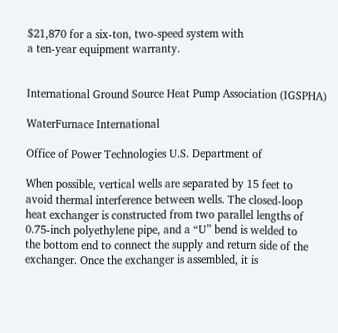$21,870 for a six-ton, two-speed system with
a ten-year equipment warranty.


International Ground Source Heat Pump Association (IGSPHA)

WaterFurnace International

Office of Power Technologies U.S. Department of

When possible, vertical wells are separated by 15 feet to
avoid thermal interference between wells. The closed-loop
heat exchanger is constructed from two parallel lengths of
0.75-inch polyethylene pipe, and a “U” bend is welded to
the bottom end to connect the supply and return side of the
exchanger. Once the exchanger is assembled, it is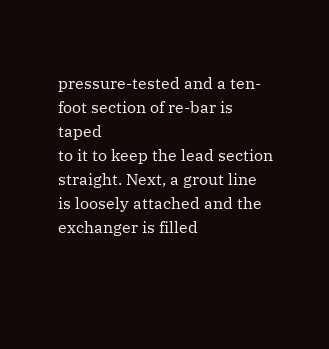pressure-tested and a ten-foot section of re-bar is taped
to it to keep the lead section straight. Next, a grout line
is loosely attached and the exchanger is filled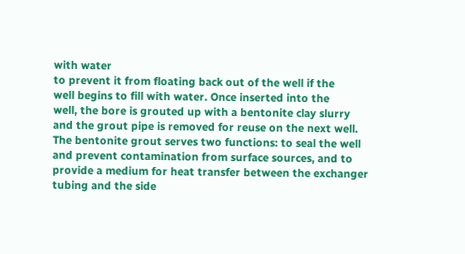with water
to prevent it from floating back out of the well if the
well begins to fill with water. Once inserted into the
well, the bore is grouted up with a bentonite clay slurry
and the grout pipe is removed for reuse on the next well.
The bentonite grout serves two functions: to seal the well
and prevent contamination from surface sources, and to
provide a medium for heat transfer between the exchanger
tubing and the side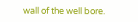wall of the well bore.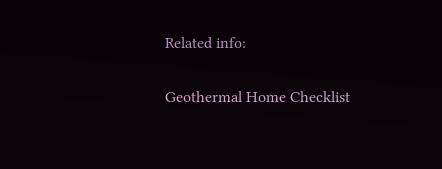Related info:

Geothermal Home Checklist